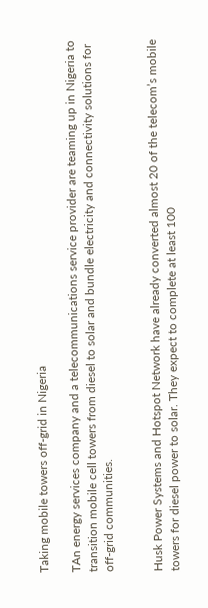Taking mobile towers off-grid in Nigeria

TAn energy services company and a telecommunications service provider are teaming up in Nigeria to transition mobile cell towers from diesel to solar and bundle electricity and connectivity solutions for off-grid communities.


Husk Power Systems and Hotspot Network have already converted almost 20 of the telecom’s mobile towers for diesel power to solar. They expect to complete at least 100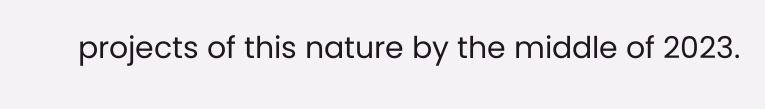projects of this nature by the middle of 2023.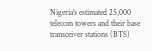Nigeria’s estimated 25,000 telecom towers and their base transceiver stations (BTS)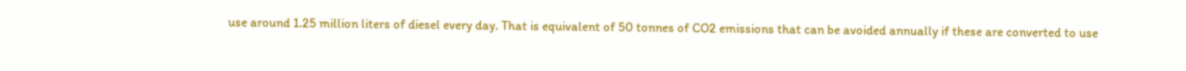use around 1.25 million liters of diesel every day. That is equivalent of 50 tonnes of CO2 emissions that can be avoided annually if these are converted to use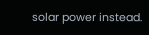solar power instead.